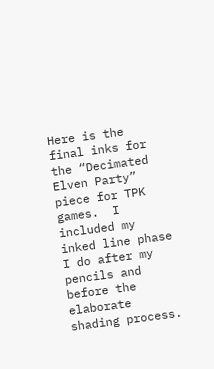Here is the final inks for the “Decimated Elven Party” piece for TPK games.  I included my inked line phase I do after my pencils and before the elaborate shading process.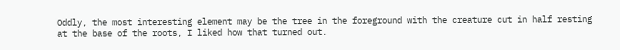Oddly, the most interesting element may be the tree in the foreground with the creature cut in half resting at the base of the roots, I liked how that turned out.